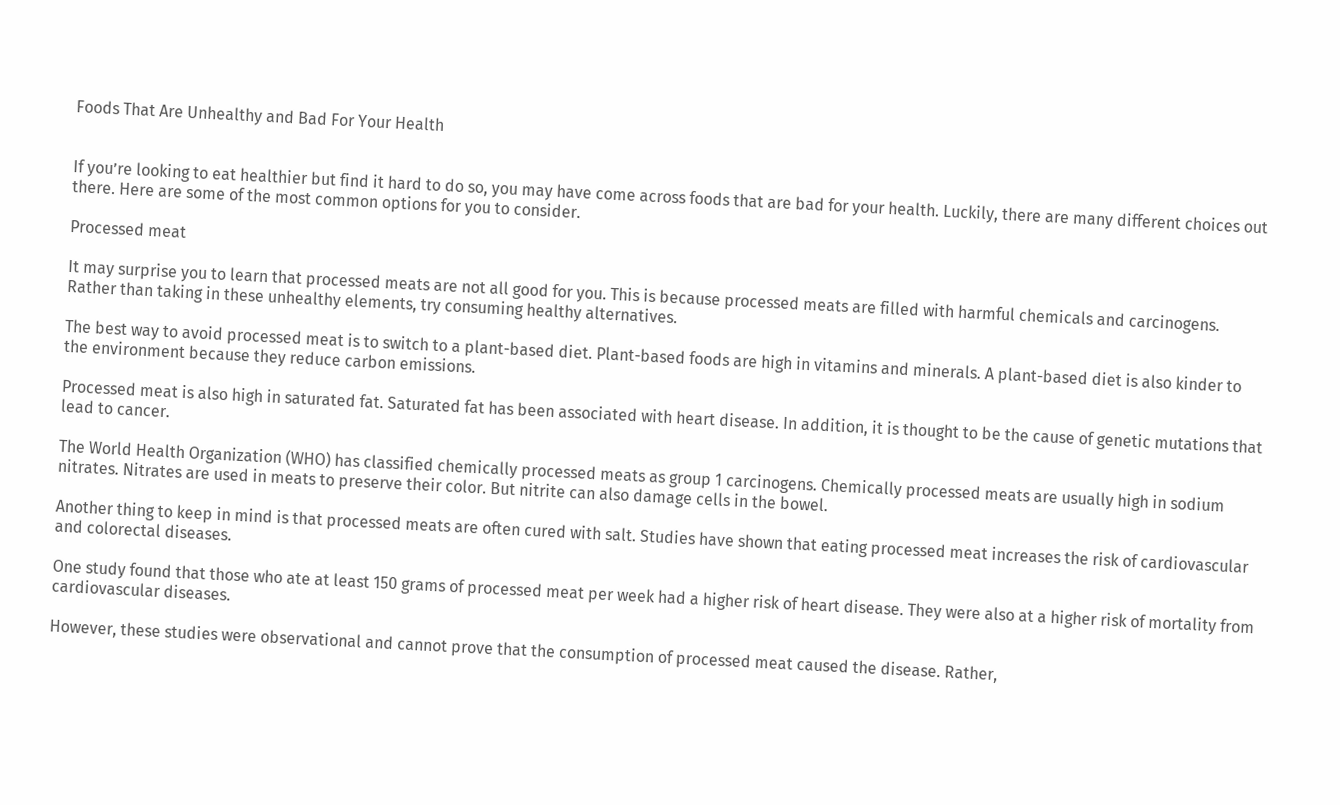Foods That Are Unhealthy and Bad For Your Health


If you’re looking to eat healthier but find it hard to do so, you may have come across foods that are bad for your health. Luckily, there are many different choices out there. Here are some of the most common options for you to consider.

Processed meat

It may surprise you to learn that processed meats are not all good for you. This is because processed meats are filled with harmful chemicals and carcinogens. Rather than taking in these unhealthy elements, try consuming healthy alternatives.

The best way to avoid processed meat is to switch to a plant-based diet. Plant-based foods are high in vitamins and minerals. A plant-based diet is also kinder to the environment because they reduce carbon emissions.

Processed meat is also high in saturated fat. Saturated fat has been associated with heart disease. In addition, it is thought to be the cause of genetic mutations that lead to cancer.

The World Health Organization (WHO) has classified chemically processed meats as group 1 carcinogens. Chemically processed meats are usually high in sodium nitrates. Nitrates are used in meats to preserve their color. But nitrite can also damage cells in the bowel.

Another thing to keep in mind is that processed meats are often cured with salt. Studies have shown that eating processed meat increases the risk of cardiovascular and colorectal diseases.

One study found that those who ate at least 150 grams of processed meat per week had a higher risk of heart disease. They were also at a higher risk of mortality from cardiovascular diseases.

However, these studies were observational and cannot prove that the consumption of processed meat caused the disease. Rather,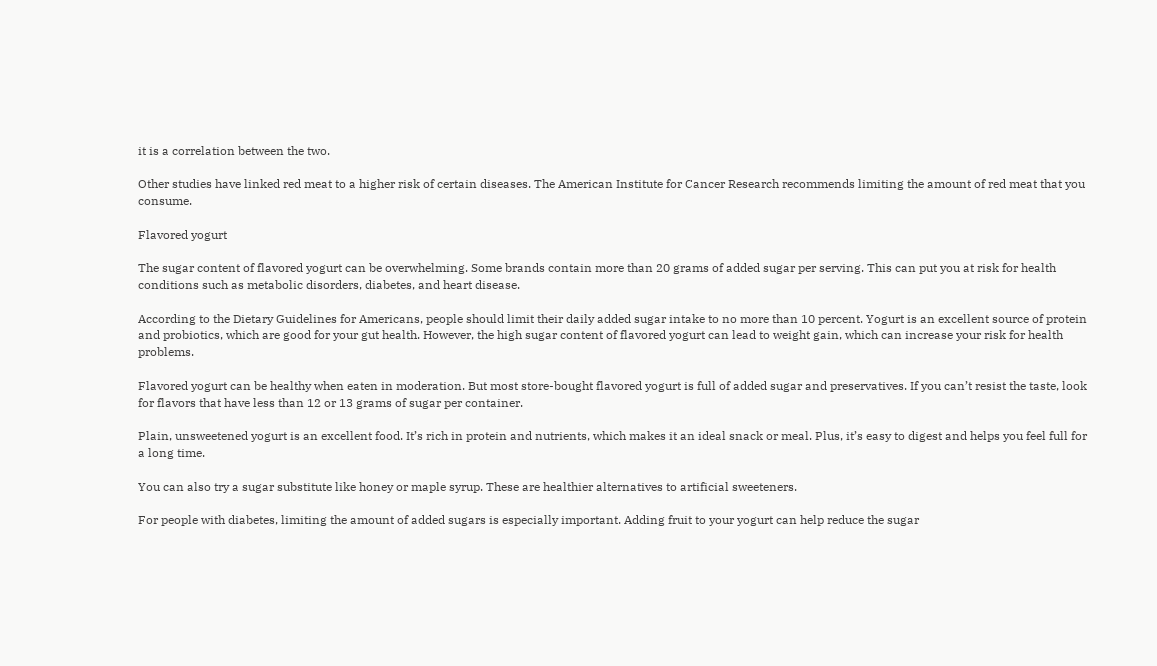it is a correlation between the two.

Other studies have linked red meat to a higher risk of certain diseases. The American Institute for Cancer Research recommends limiting the amount of red meat that you consume.

Flavored yogurt

The sugar content of flavored yogurt can be overwhelming. Some brands contain more than 20 grams of added sugar per serving. This can put you at risk for health conditions such as metabolic disorders, diabetes, and heart disease.

According to the Dietary Guidelines for Americans, people should limit their daily added sugar intake to no more than 10 percent. Yogurt is an excellent source of protein and probiotics, which are good for your gut health. However, the high sugar content of flavored yogurt can lead to weight gain, which can increase your risk for health problems.

Flavored yogurt can be healthy when eaten in moderation. But most store-bought flavored yogurt is full of added sugar and preservatives. If you can’t resist the taste, look for flavors that have less than 12 or 13 grams of sugar per container.

Plain, unsweetened yogurt is an excellent food. It’s rich in protein and nutrients, which makes it an ideal snack or meal. Plus, it’s easy to digest and helps you feel full for a long time.

You can also try a sugar substitute like honey or maple syrup. These are healthier alternatives to artificial sweeteners.

For people with diabetes, limiting the amount of added sugars is especially important. Adding fruit to your yogurt can help reduce the sugar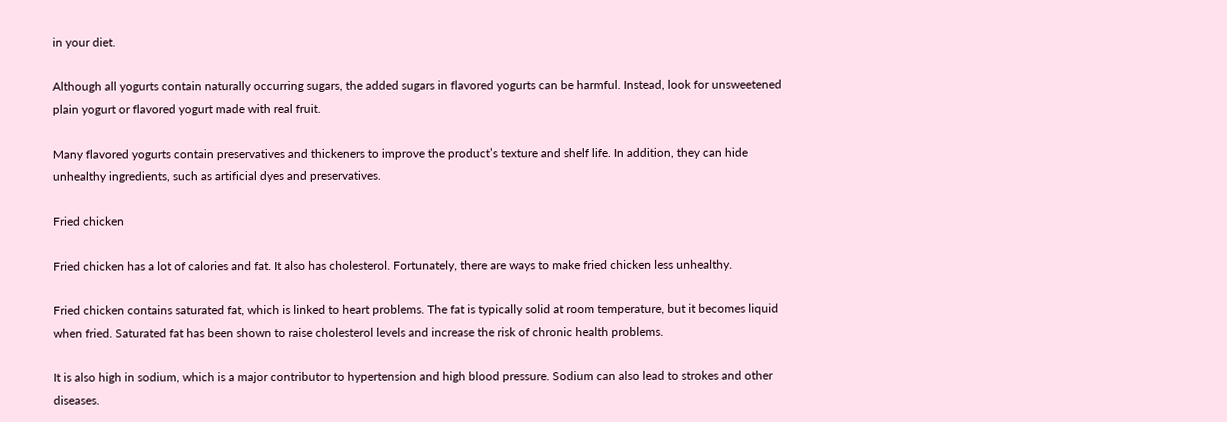in your diet.

Although all yogurts contain naturally occurring sugars, the added sugars in flavored yogurts can be harmful. Instead, look for unsweetened plain yogurt or flavored yogurt made with real fruit.

Many flavored yogurts contain preservatives and thickeners to improve the product’s texture and shelf life. In addition, they can hide unhealthy ingredients, such as artificial dyes and preservatives.

Fried chicken

Fried chicken has a lot of calories and fat. It also has cholesterol. Fortunately, there are ways to make fried chicken less unhealthy.

Fried chicken contains saturated fat, which is linked to heart problems. The fat is typically solid at room temperature, but it becomes liquid when fried. Saturated fat has been shown to raise cholesterol levels and increase the risk of chronic health problems.

It is also high in sodium, which is a major contributor to hypertension and high blood pressure. Sodium can also lead to strokes and other diseases.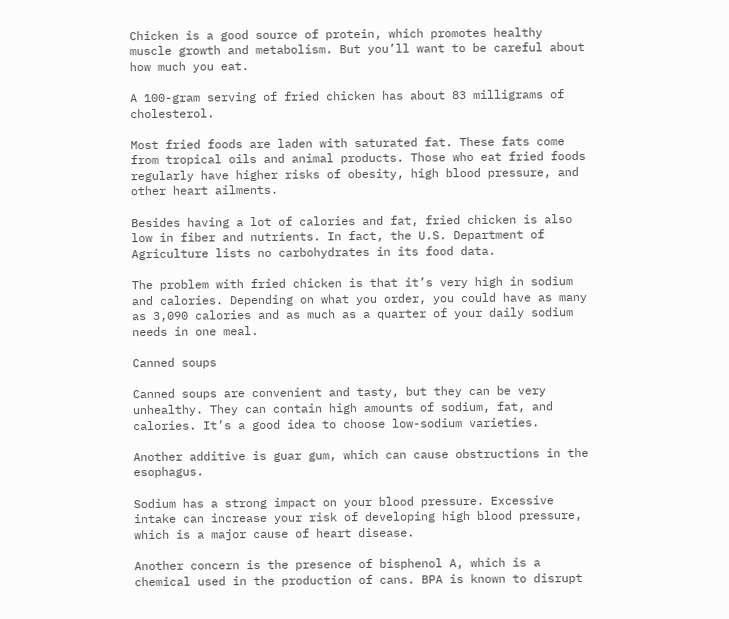Chicken is a good source of protein, which promotes healthy muscle growth and metabolism. But you’ll want to be careful about how much you eat.

A 100-gram serving of fried chicken has about 83 milligrams of cholesterol.

Most fried foods are laden with saturated fat. These fats come from tropical oils and animal products. Those who eat fried foods regularly have higher risks of obesity, high blood pressure, and other heart ailments.

Besides having a lot of calories and fat, fried chicken is also low in fiber and nutrients. In fact, the U.S. Department of Agriculture lists no carbohydrates in its food data.

The problem with fried chicken is that it’s very high in sodium and calories. Depending on what you order, you could have as many as 3,090 calories and as much as a quarter of your daily sodium needs in one meal.

Canned soups

Canned soups are convenient and tasty, but they can be very unhealthy. They can contain high amounts of sodium, fat, and calories. It’s a good idea to choose low-sodium varieties.

Another additive is guar gum, which can cause obstructions in the esophagus.

Sodium has a strong impact on your blood pressure. Excessive intake can increase your risk of developing high blood pressure, which is a major cause of heart disease.

Another concern is the presence of bisphenol A, which is a chemical used in the production of cans. BPA is known to disrupt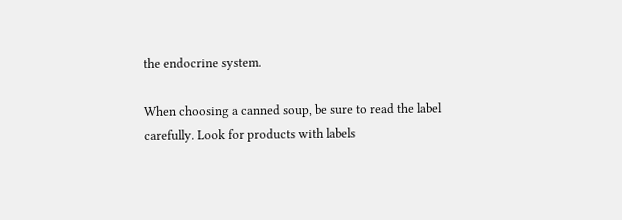the endocrine system.

When choosing a canned soup, be sure to read the label carefully. Look for products with labels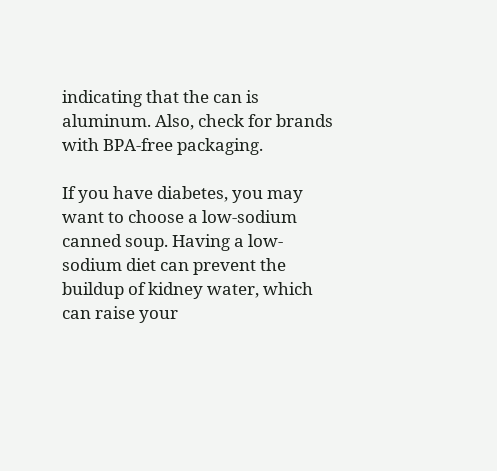indicating that the can is aluminum. Also, check for brands with BPA-free packaging.

If you have diabetes, you may want to choose a low-sodium canned soup. Having a low-sodium diet can prevent the buildup of kidney water, which can raise your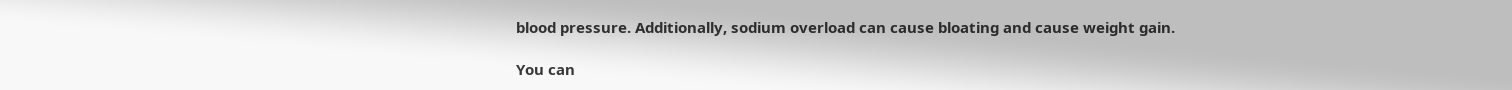blood pressure. Additionally, sodium overload can cause bloating and cause weight gain.

You can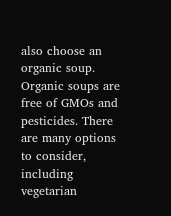also choose an organic soup. Organic soups are free of GMOs and pesticides. There are many options to consider, including vegetarian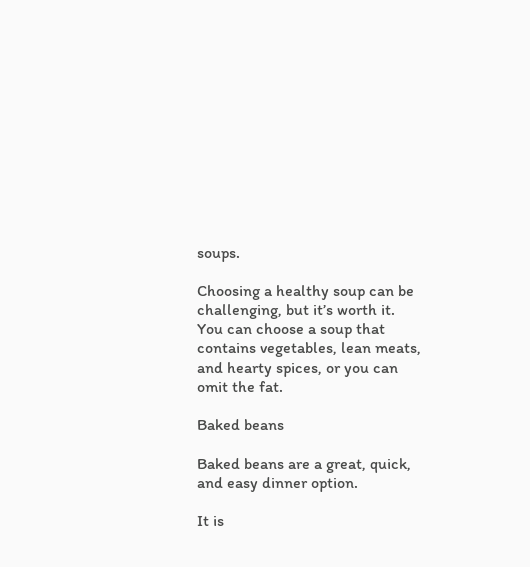soups.

Choosing a healthy soup can be challenging, but it’s worth it. You can choose a soup that contains vegetables, lean meats, and hearty spices, or you can omit the fat.

Baked beans

Baked beans are a great, quick, and easy dinner option.

It is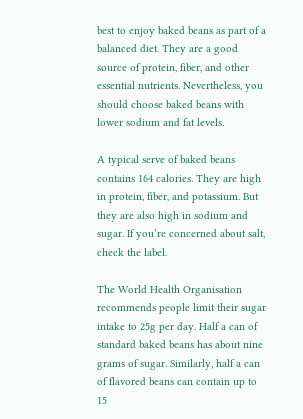best to enjoy baked beans as part of a balanced diet. They are a good source of protein, fiber, and other essential nutrients. Nevertheless, you should choose baked beans with lower sodium and fat levels.

A typical serve of baked beans contains 164 calories. They are high in protein, fiber, and potassium. But they are also high in sodium and sugar. If you’re concerned about salt, check the label.

The World Health Organisation recommends people limit their sugar intake to 25g per day. Half a can of standard baked beans has about nine grams of sugar. Similarly, half a can of flavored beans can contain up to 15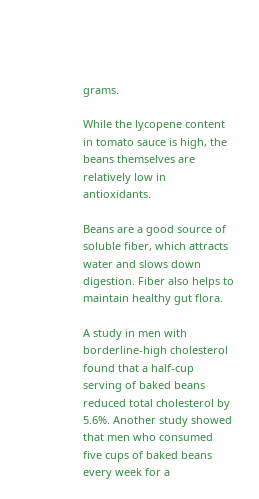grams.

While the lycopene content in tomato sauce is high, the beans themselves are relatively low in antioxidants.

Beans are a good source of soluble fiber, which attracts water and slows down digestion. Fiber also helps to maintain healthy gut flora.

A study in men with borderline-high cholesterol found that a half-cup serving of baked beans reduced total cholesterol by 5.6%. Another study showed that men who consumed five cups of baked beans every week for a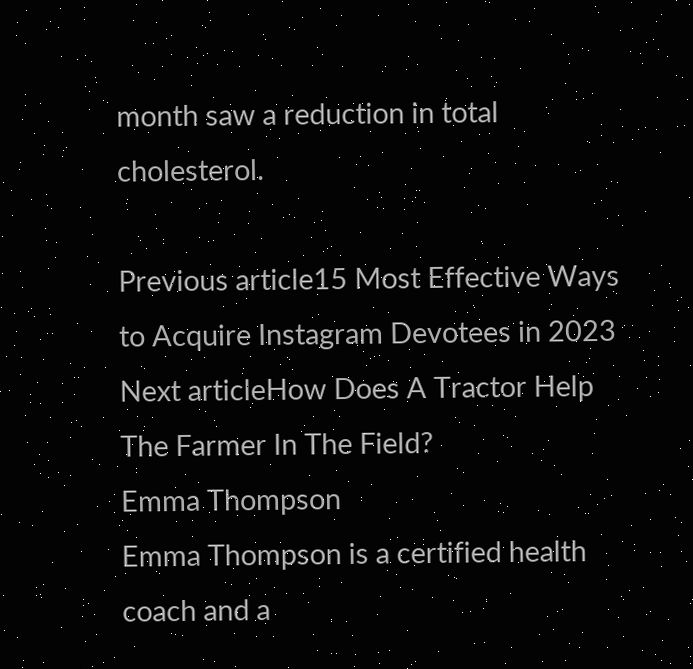month saw a reduction in total cholesterol.

Previous article15 Most Effective Ways to Acquire Instagram Devotees in 2023
Next articleHow Does A Tractor Help The Farmer In The Field?
Emma Thompson
Emma Thompson is a certified health coach and a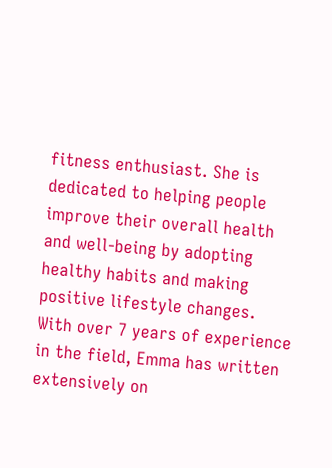fitness enthusiast. She is dedicated to helping people improve their overall health and well-being by adopting healthy habits and making positive lifestyle changes. With over 7 years of experience in the field, Emma has written extensively on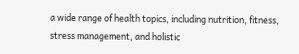a wide range of health topics, including nutrition, fitness, stress management, and holistic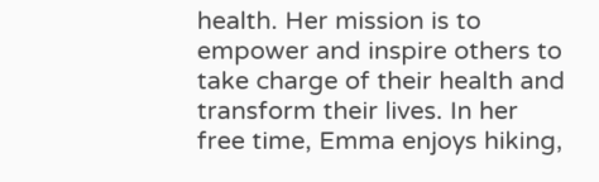health. Her mission is to empower and inspire others to take charge of their health and transform their lives. In her free time, Emma enjoys hiking,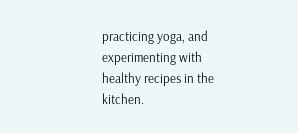practicing yoga, and experimenting with healthy recipes in the kitchen.